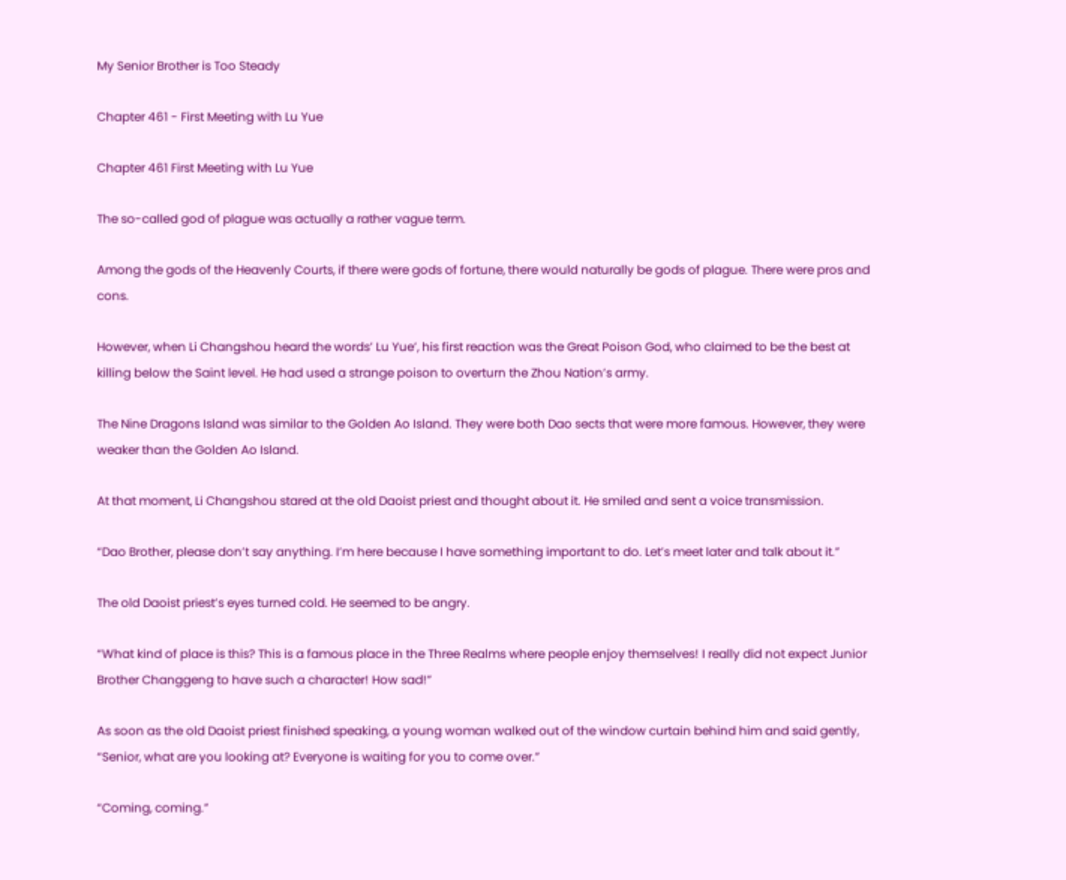My Senior Brother is Too Steady

Chapter 461 - First Meeting with Lu Yue

Chapter 461 First Meeting with Lu Yue

The so-called god of plague was actually a rather vague term.

Among the gods of the Heavenly Courts, if there were gods of fortune, there would naturally be gods of plague. There were pros and cons.

However, when Li Changshou heard the words’ Lu Yue’, his first reaction was the Great Poison God, who claimed to be the best at killing below the Saint level. He had used a strange poison to overturn the Zhou Nation’s army.

The Nine Dragons Island was similar to the Golden Ao Island. They were both Dao sects that were more famous. However, they were weaker than the Golden Ao Island.

At that moment, Li Changshou stared at the old Daoist priest and thought about it. He smiled and sent a voice transmission.

“Dao Brother, please don’t say anything. I’m here because I have something important to do. Let’s meet later and talk about it.”

The old Daoist priest’s eyes turned cold. He seemed to be angry.

“What kind of place is this? This is a famous place in the Three Realms where people enjoy themselves! I really did not expect Junior Brother Changgeng to have such a character! How sad!”

As soon as the old Daoist priest finished speaking, a young woman walked out of the window curtain behind him and said gently, “Senior, what are you looking at? Everyone is waiting for you to come over.”

“Coming, coming.”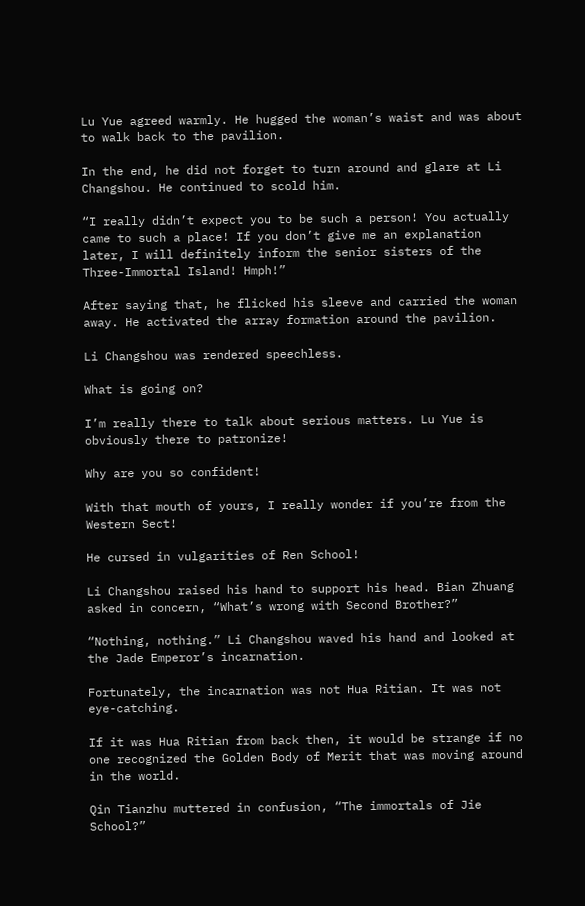Lu Yue agreed warmly. He hugged the woman’s waist and was about to walk back to the pavilion.

In the end, he did not forget to turn around and glare at Li Changshou. He continued to scold him.

“I really didn’t expect you to be such a person! You actually came to such a place! If you don’t give me an explanation later, I will definitely inform the senior sisters of the Three-Immortal Island! Hmph!”

After saying that, he flicked his sleeve and carried the woman away. He activated the array formation around the pavilion.

Li Changshou was rendered speechless.

What is going on?

I’m really there to talk about serious matters. Lu Yue is obviously there to patronize!

Why are you so confident!

With that mouth of yours, I really wonder if you’re from the Western Sect!

He cursed in vulgarities of Ren School!

Li Changshou raised his hand to support his head. Bian Zhuang asked in concern, “What’s wrong with Second Brother?”

“Nothing, nothing.” Li Changshou waved his hand and looked at the Jade Emperor’s incarnation.

Fortunately, the incarnation was not Hua Ritian. It was not eye-catching.

If it was Hua Ritian from back then, it would be strange if no one recognized the Golden Body of Merit that was moving around in the world.

Qin Tianzhu muttered in confusion, “The immortals of Jie School?”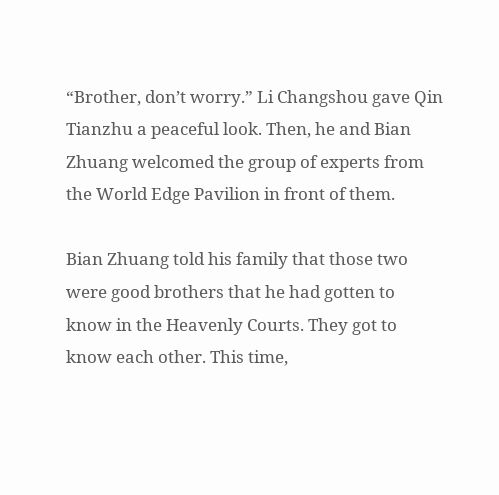“Brother, don’t worry.” Li Changshou gave Qin Tianzhu a peaceful look. Then, he and Bian Zhuang welcomed the group of experts from the World Edge Pavilion in front of them.

Bian Zhuang told his family that those two were good brothers that he had gotten to know in the Heavenly Courts. They got to know each other. This time,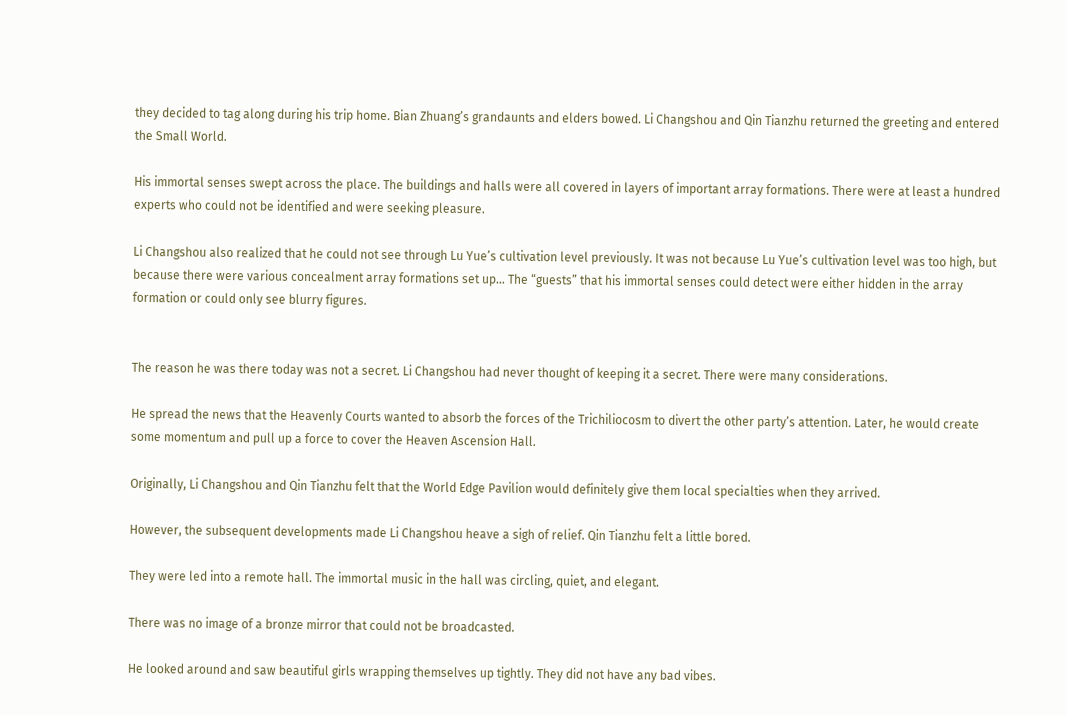they decided to tag along during his trip home. Bian Zhuang’s grandaunts and elders bowed. Li Changshou and Qin Tianzhu returned the greeting and entered the Small World.

His immortal senses swept across the place. The buildings and halls were all covered in layers of important array formations. There were at least a hundred experts who could not be identified and were seeking pleasure.

Li Changshou also realized that he could not see through Lu Yue’s cultivation level previously. It was not because Lu Yue’s cultivation level was too high, but because there were various concealment array formations set up… The “guests” that his immortal senses could detect were either hidden in the array formation or could only see blurry figures.


The reason he was there today was not a secret. Li Changshou had never thought of keeping it a secret. There were many considerations.

He spread the news that the Heavenly Courts wanted to absorb the forces of the Trichiliocosm to divert the other party’s attention. Later, he would create some momentum and pull up a force to cover the Heaven Ascension Hall.

Originally, Li Changshou and Qin Tianzhu felt that the World Edge Pavilion would definitely give them local specialties when they arrived.

However, the subsequent developments made Li Changshou heave a sigh of relief. Qin Tianzhu felt a little bored.

They were led into a remote hall. The immortal music in the hall was circling, quiet, and elegant.

There was no image of a bronze mirror that could not be broadcasted.

He looked around and saw beautiful girls wrapping themselves up tightly. They did not have any bad vibes.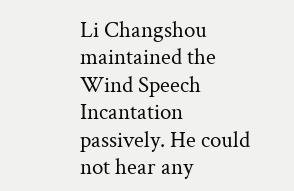Li Changshou maintained the Wind Speech Incantation passively. He could not hear any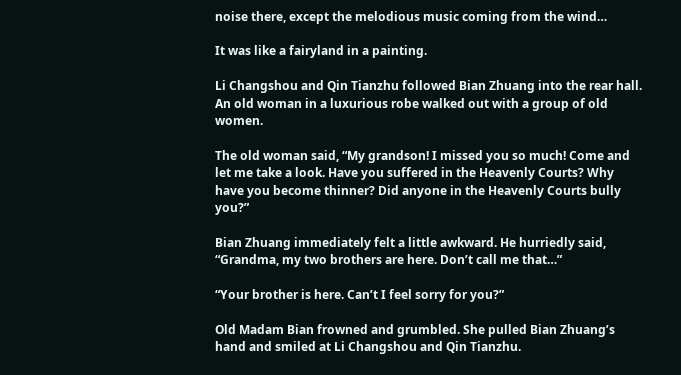noise there, except the melodious music coming from the wind…

It was like a fairyland in a painting.

Li Changshou and Qin Tianzhu followed Bian Zhuang into the rear hall. An old woman in a luxurious robe walked out with a group of old women.

The old woman said, “My grandson! I missed you so much! Come and let me take a look. Have you suffered in the Heavenly Courts? Why have you become thinner? Did anyone in the Heavenly Courts bully you?”

Bian Zhuang immediately felt a little awkward. He hurriedly said, “Grandma, my two brothers are here. Don’t call me that…”

“Your brother is here. Can’t I feel sorry for you?”

Old Madam Bian frowned and grumbled. She pulled Bian Zhuang’s hand and smiled at Li Changshou and Qin Tianzhu.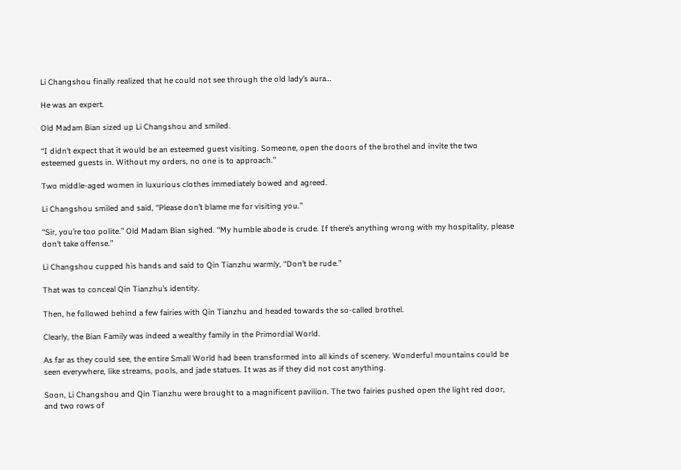Li Changshou finally realized that he could not see through the old lady’s aura…

He was an expert.

Old Madam Bian sized up Li Changshou and smiled.

“I didn’t expect that it would be an esteemed guest visiting. Someone, open the doors of the brothel and invite the two esteemed guests in. Without my orders, no one is to approach.”

Two middle-aged women in luxurious clothes immediately bowed and agreed.

Li Changshou smiled and said, “Please don’t blame me for visiting you.”

“Sir, you’re too polite.” Old Madam Bian sighed. “My humble abode is crude. If there’s anything wrong with my hospitality, please don’t take offense.”

Li Changshou cupped his hands and said to Qin Tianzhu warmly, “Don’t be rude.”

That was to conceal Qin Tianzhu’s identity.

Then, he followed behind a few fairies with Qin Tianzhu and headed towards the so-called brothel.

Clearly, the Bian Family was indeed a wealthy family in the Primordial World.

As far as they could see, the entire Small World had been transformed into all kinds of scenery. Wonderful mountains could be seen everywhere, like streams, pools, and jade statues. It was as if they did not cost anything.

Soon, Li Changshou and Qin Tianzhu were brought to a magnificent pavilion. The two fairies pushed open the light red door, and two rows of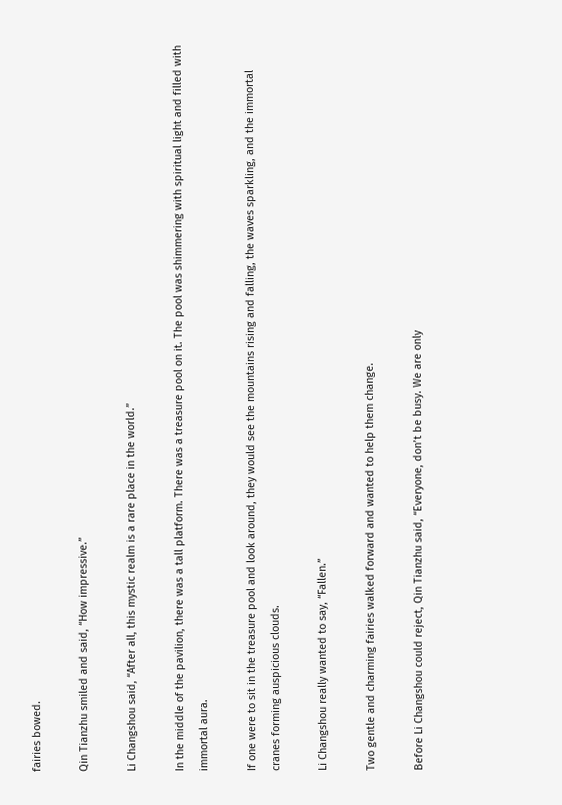fairies bowed.

Qin Tianzhu smiled and said, “How impressive.”

Li Changshou said, “After all, this mystic realm is a rare place in the world.”

In the middle of the pavilion, there was a tall platform. There was a treasure pool on it. The pool was shimmering with spiritual light and filled with immortal aura.

If one were to sit in the treasure pool and look around, they would see the mountains rising and falling, the waves sparkling, and the immortal cranes forming auspicious clouds.

Li Changshou really wanted to say, “Fallen.”

Two gentle and charming fairies walked forward and wanted to help them change.

Before Li Changshou could reject, Qin Tianzhu said, “Everyone, don’t be busy. We are only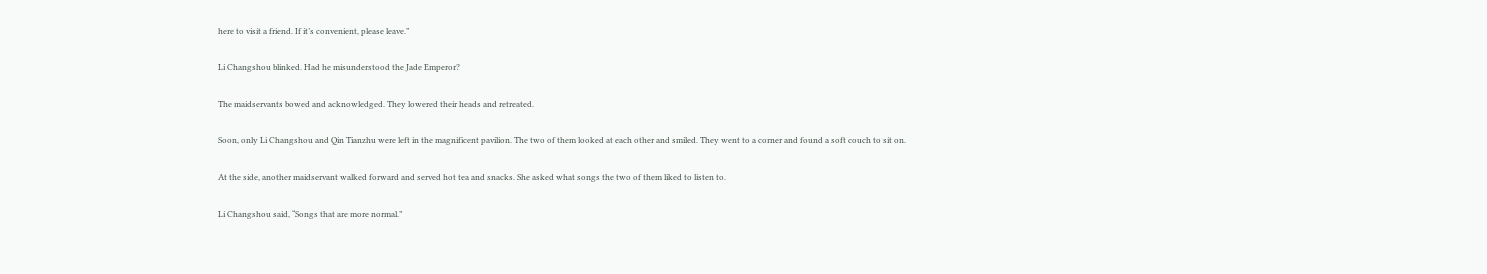here to visit a friend. If it’s convenient, please leave.”

Li Changshou blinked. Had he misunderstood the Jade Emperor?

The maidservants bowed and acknowledged. They lowered their heads and retreated.

Soon, only Li Changshou and Qin Tianzhu were left in the magnificent pavilion. The two of them looked at each other and smiled. They went to a corner and found a soft couch to sit on.

At the side, another maidservant walked forward and served hot tea and snacks. She asked what songs the two of them liked to listen to.

Li Changshou said, “Songs that are more normal.”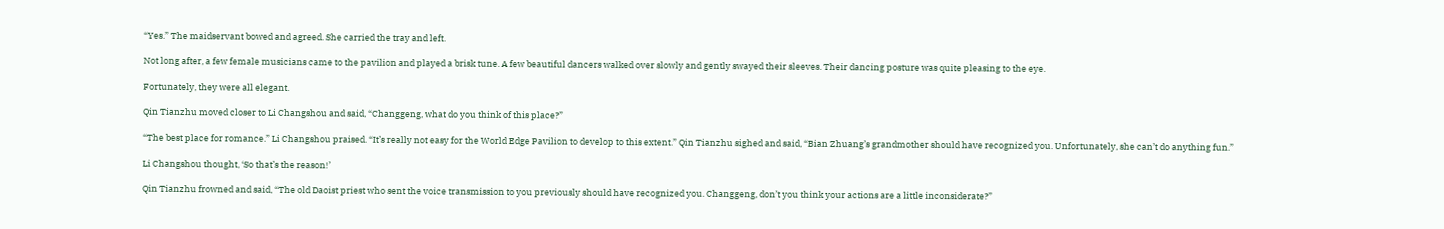“Yes.” The maidservant bowed and agreed. She carried the tray and left.

Not long after, a few female musicians came to the pavilion and played a brisk tune. A few beautiful dancers walked over slowly and gently swayed their sleeves. Their dancing posture was quite pleasing to the eye.

Fortunately, they were all elegant.

Qin Tianzhu moved closer to Li Changshou and said, “Changgeng, what do you think of this place?”

“The best place for romance.” Li Changshou praised. “It’s really not easy for the World Edge Pavilion to develop to this extent.” Qin Tianzhu sighed and said, “Bian Zhuang’s grandmother should have recognized you. Unfortunately, she can’t do anything fun.”

Li Changshou thought, ‘So that’s the reason!’

Qin Tianzhu frowned and said, “The old Daoist priest who sent the voice transmission to you previously should have recognized you. Changgeng, don’t you think your actions are a little inconsiderate?”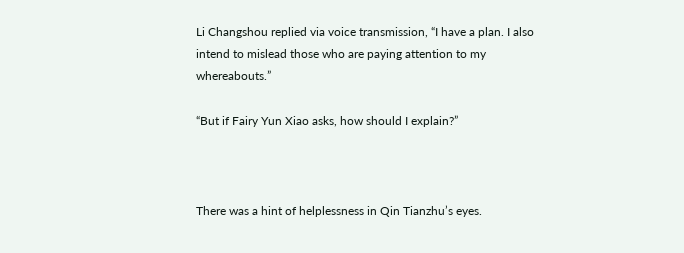Li Changshou replied via voice transmission, “I have a plan. I also intend to mislead those who are paying attention to my whereabouts.”

“But if Fairy Yun Xiao asks, how should I explain?”



There was a hint of helplessness in Qin Tianzhu’s eyes.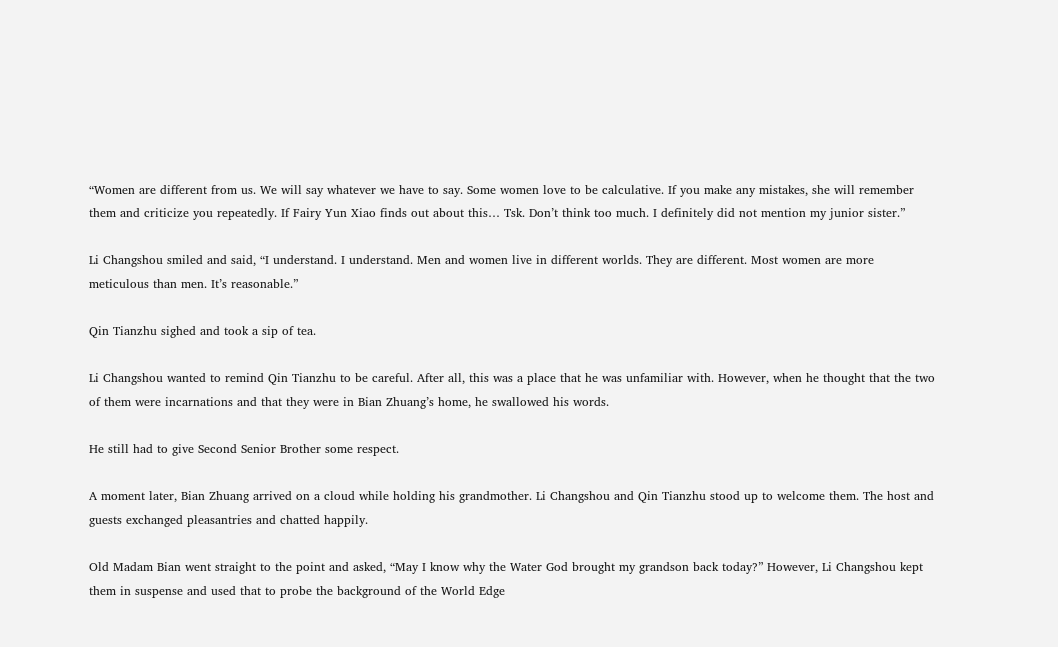“Women are different from us. We will say whatever we have to say. Some women love to be calculative. If you make any mistakes, she will remember them and criticize you repeatedly. If Fairy Yun Xiao finds out about this… Tsk. Don’t think too much. I definitely did not mention my junior sister.”

Li Changshou smiled and said, “I understand. I understand. Men and women live in different worlds. They are different. Most women are more meticulous than men. It’s reasonable.”

Qin Tianzhu sighed and took a sip of tea.

Li Changshou wanted to remind Qin Tianzhu to be careful. After all, this was a place that he was unfamiliar with. However, when he thought that the two of them were incarnations and that they were in Bian Zhuang’s home, he swallowed his words.

He still had to give Second Senior Brother some respect.

A moment later, Bian Zhuang arrived on a cloud while holding his grandmother. Li Changshou and Qin Tianzhu stood up to welcome them. The host and guests exchanged pleasantries and chatted happily.

Old Madam Bian went straight to the point and asked, “May I know why the Water God brought my grandson back today?” However, Li Changshou kept them in suspense and used that to probe the background of the World Edge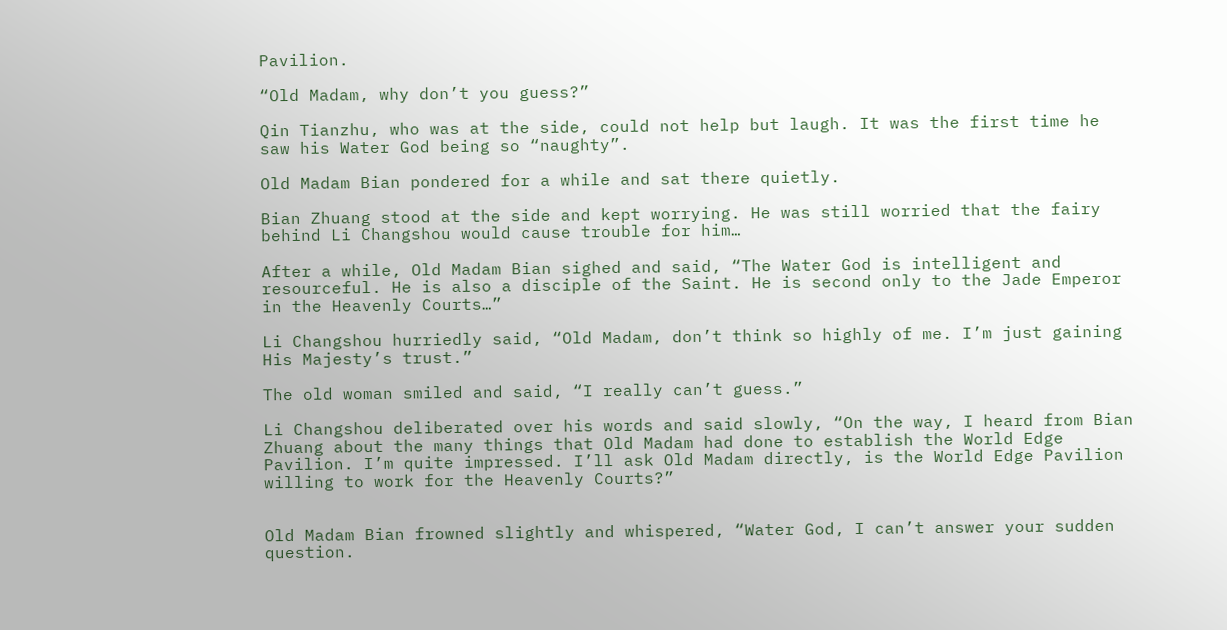Pavilion.

“Old Madam, why don’t you guess?”

Qin Tianzhu, who was at the side, could not help but laugh. It was the first time he saw his Water God being so “naughty”.

Old Madam Bian pondered for a while and sat there quietly.

Bian Zhuang stood at the side and kept worrying. He was still worried that the fairy behind Li Changshou would cause trouble for him…

After a while, Old Madam Bian sighed and said, “The Water God is intelligent and resourceful. He is also a disciple of the Saint. He is second only to the Jade Emperor in the Heavenly Courts…”

Li Changshou hurriedly said, “Old Madam, don’t think so highly of me. I’m just gaining His Majesty’s trust.”

The old woman smiled and said, “I really can’t guess.”

Li Changshou deliberated over his words and said slowly, “On the way, I heard from Bian Zhuang about the many things that Old Madam had done to establish the World Edge Pavilion. I’m quite impressed. I’ll ask Old Madam directly, is the World Edge Pavilion willing to work for the Heavenly Courts?”


Old Madam Bian frowned slightly and whispered, “Water God, I can’t answer your sudden question.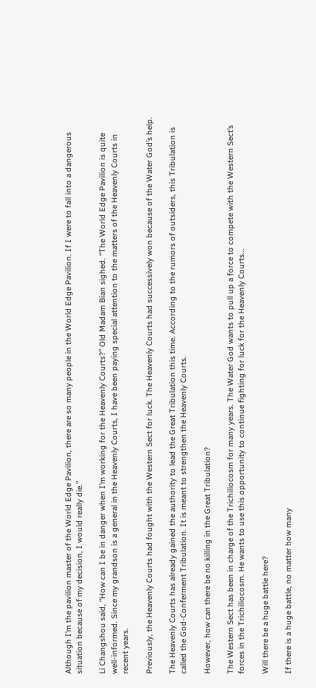Although I’m the pavilion master of the World Edge Pavilion, there are so many people in the World Edge Pavilion. If I were to fall into a dangerous situation because of my decision, I would really die.”

Li Changshou said, “How can I be in danger when I’m working for the Heavenly Courts?” Old Madam Bian sighed. “The World Edge Pavilion is quite well-informed. Since my grandson is a general in the Heavenly Courts, I have been paying special attention to the matters of the Heavenly Courts in recent years.

Previously, the Heavenly Courts had fought with the Western Sect for luck. The Heavenly Courts had successively won because of the Water God’s help.

The Heavenly Courts has already gained the authority to lead the Great Tribulation this time. According to the rumors of outsiders, this Tribulation is called the God-Conferment Tribulation. It is meant to strengthen the Heavenly Courts.

However, how can there be no killing in the Great Tribulation?

The Western Sect has been in charge of the Trichiliocosm for many years. The Water God wants to pull up a force to compete with the Western Sect’s forces in the Trichiliocosm. He wants to use this opportunity to continue fighting for luck for the Heavenly Courts…

Will there be a huge battle here?

If there is a huge battle, no matter how many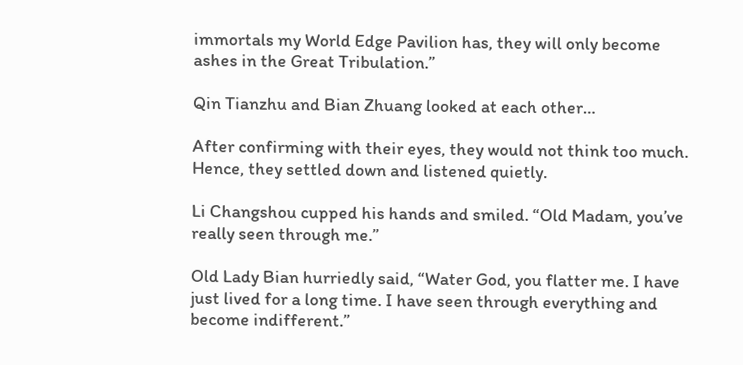immortals my World Edge Pavilion has, they will only become ashes in the Great Tribulation.”

Qin Tianzhu and Bian Zhuang looked at each other…

After confirming with their eyes, they would not think too much. Hence, they settled down and listened quietly.

Li Changshou cupped his hands and smiled. “Old Madam, you’ve really seen through me.”

Old Lady Bian hurriedly said, “Water God, you flatter me. I have just lived for a long time. I have seen through everything and become indifferent.”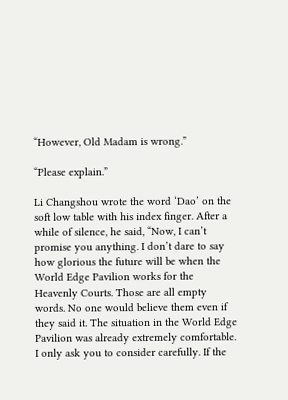“However, Old Madam is wrong.”

“Please explain.”

Li Changshou wrote the word ‘Dao’ on the soft low table with his index finger. After a while of silence, he said, “Now, I can’t promise you anything. I don’t dare to say how glorious the future will be when the World Edge Pavilion works for the Heavenly Courts. Those are all empty words. No one would believe them even if they said it. The situation in the World Edge Pavilion was already extremely comfortable. I only ask you to consider carefully. If the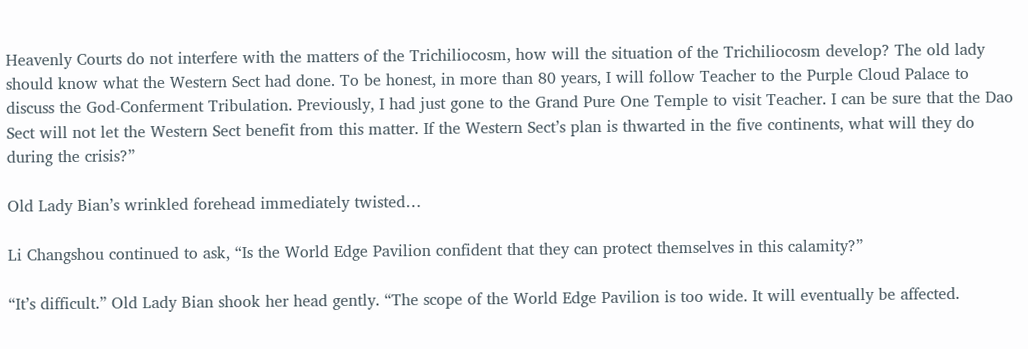Heavenly Courts do not interfere with the matters of the Trichiliocosm, how will the situation of the Trichiliocosm develop? The old lady should know what the Western Sect had done. To be honest, in more than 80 years, I will follow Teacher to the Purple Cloud Palace to discuss the God-Conferment Tribulation. Previously, I had just gone to the Grand Pure One Temple to visit Teacher. I can be sure that the Dao Sect will not let the Western Sect benefit from this matter. If the Western Sect’s plan is thwarted in the five continents, what will they do during the crisis?”

Old Lady Bian’s wrinkled forehead immediately twisted…

Li Changshou continued to ask, “Is the World Edge Pavilion confident that they can protect themselves in this calamity?”

“It’s difficult.” Old Lady Bian shook her head gently. “The scope of the World Edge Pavilion is too wide. It will eventually be affected.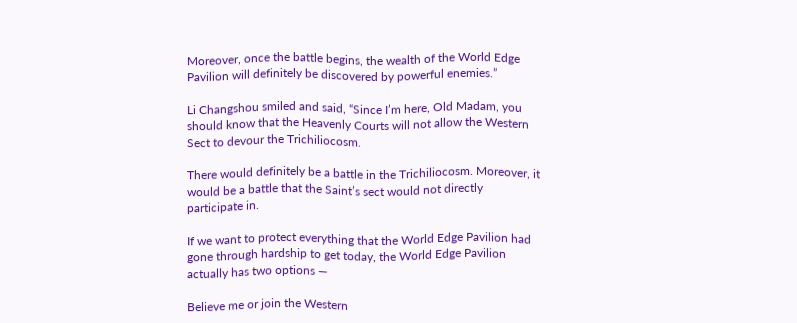Moreover, once the battle begins, the wealth of the World Edge Pavilion will definitely be discovered by powerful enemies.”

Li Changshou smiled and said, “Since I’m here, Old Madam, you should know that the Heavenly Courts will not allow the Western Sect to devour the Trichiliocosm.

There would definitely be a battle in the Trichiliocosm. Moreover, it would be a battle that the Saint’s sect would not directly participate in.

If we want to protect everything that the World Edge Pavilion had gone through hardship to get today, the World Edge Pavilion actually has two options —

Believe me or join the Western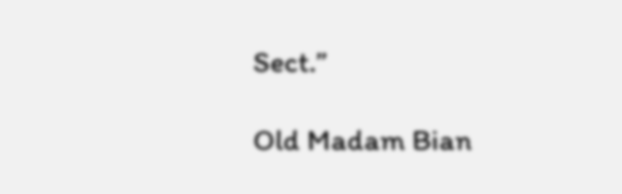Sect.”

Old Madam Bian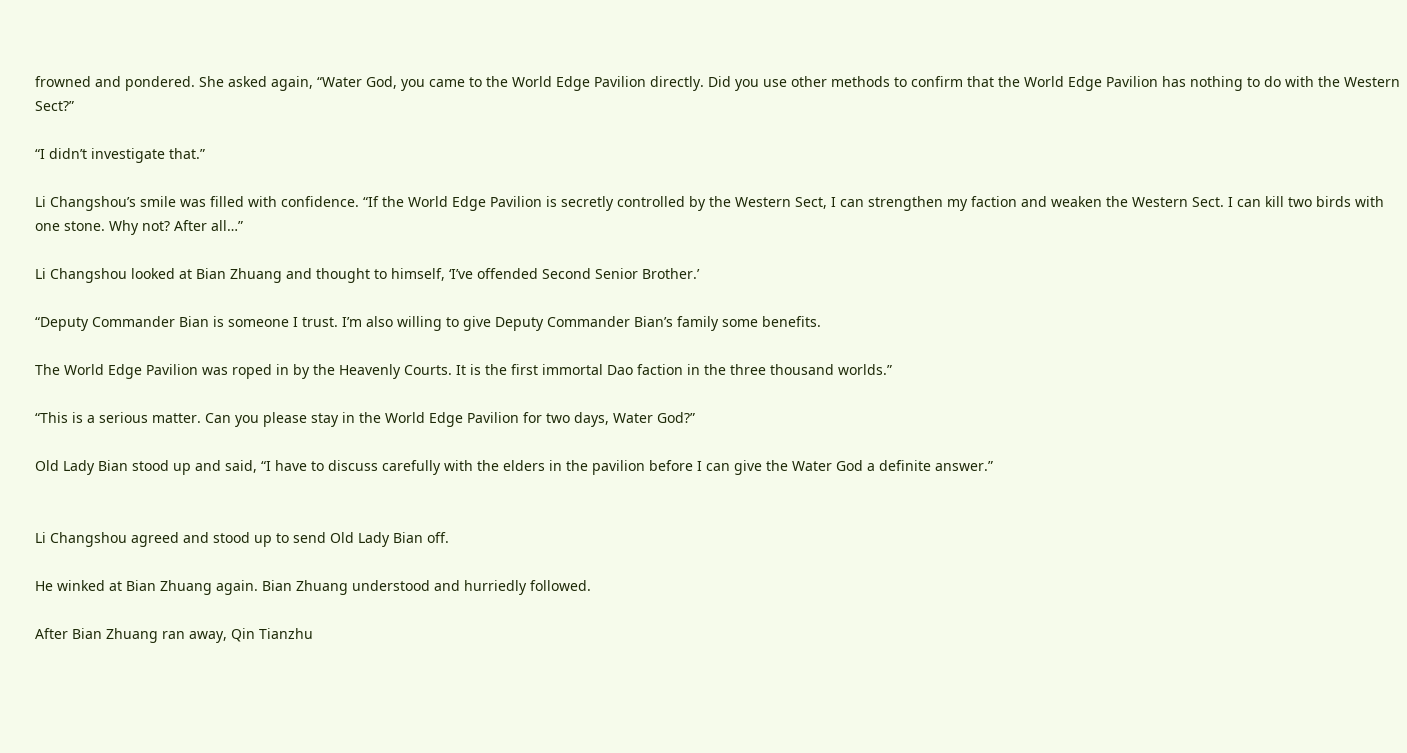frowned and pondered. She asked again, “Water God, you came to the World Edge Pavilion directly. Did you use other methods to confirm that the World Edge Pavilion has nothing to do with the Western Sect?”

“I didn’t investigate that.”

Li Changshou’s smile was filled with confidence. “If the World Edge Pavilion is secretly controlled by the Western Sect, I can strengthen my faction and weaken the Western Sect. I can kill two birds with one stone. Why not? After all…”

Li Changshou looked at Bian Zhuang and thought to himself, ‘I’ve offended Second Senior Brother.’

“Deputy Commander Bian is someone I trust. I’m also willing to give Deputy Commander Bian’s family some benefits.

The World Edge Pavilion was roped in by the Heavenly Courts. It is the first immortal Dao faction in the three thousand worlds.”

“This is a serious matter. Can you please stay in the World Edge Pavilion for two days, Water God?”

Old Lady Bian stood up and said, “I have to discuss carefully with the elders in the pavilion before I can give the Water God a definite answer.”


Li Changshou agreed and stood up to send Old Lady Bian off.

He winked at Bian Zhuang again. Bian Zhuang understood and hurriedly followed.

After Bian Zhuang ran away, Qin Tianzhu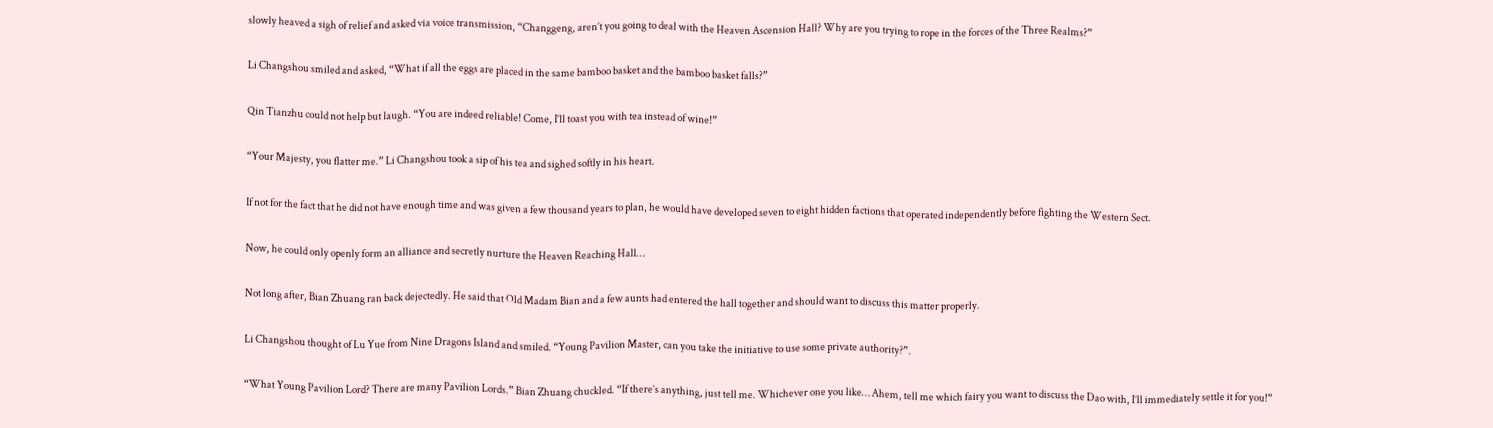slowly heaved a sigh of relief and asked via voice transmission, “Changgeng, aren’t you going to deal with the Heaven Ascension Hall? Why are you trying to rope in the forces of the Three Realms?”

Li Changshou smiled and asked, “What if all the eggs are placed in the same bamboo basket and the bamboo basket falls?”

Qin Tianzhu could not help but laugh. “You are indeed reliable! Come, I’ll toast you with tea instead of wine!”

“Your Majesty, you flatter me.” Li Changshou took a sip of his tea and sighed softly in his heart.

If not for the fact that he did not have enough time and was given a few thousand years to plan, he would have developed seven to eight hidden factions that operated independently before fighting the Western Sect.

Now, he could only openly form an alliance and secretly nurture the Heaven Reaching Hall…

Not long after, Bian Zhuang ran back dejectedly. He said that Old Madam Bian and a few aunts had entered the hall together and should want to discuss this matter properly.

Li Changshou thought of Lu Yue from Nine Dragons Island and smiled. “Young Pavilion Master, can you take the initiative to use some private authority?”.

“What Young Pavilion Lord? There are many Pavilion Lords.” Bian Zhuang chuckled. “If there’s anything, just tell me. Whichever one you like… Ahem, tell me which fairy you want to discuss the Dao with, I’ll immediately settle it for you!”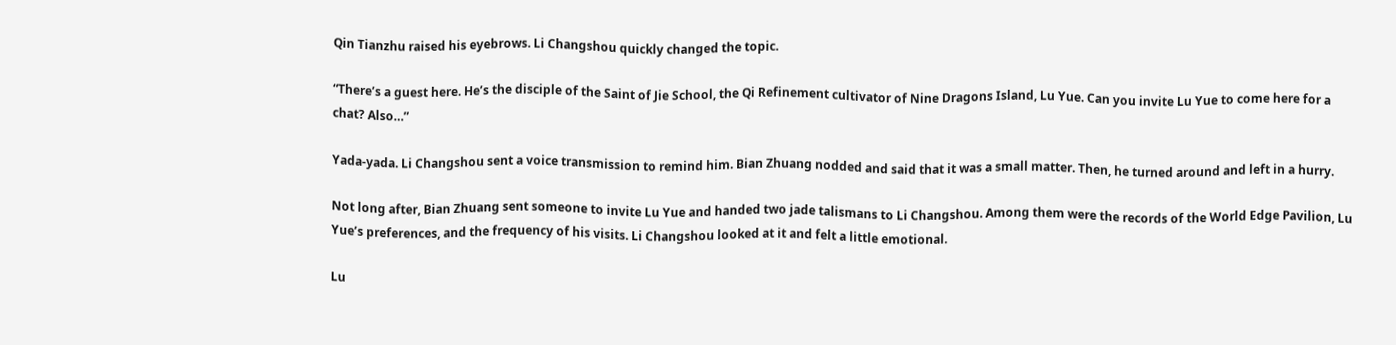Qin Tianzhu raised his eyebrows. Li Changshou quickly changed the topic.

“There’s a guest here. He’s the disciple of the Saint of Jie School, the Qi Refinement cultivator of Nine Dragons Island, Lu Yue. Can you invite Lu Yue to come here for a chat? Also…”

Yada-yada. Li Changshou sent a voice transmission to remind him. Bian Zhuang nodded and said that it was a small matter. Then, he turned around and left in a hurry.

Not long after, Bian Zhuang sent someone to invite Lu Yue and handed two jade talismans to Li Changshou. Among them were the records of the World Edge Pavilion, Lu Yue’s preferences, and the frequency of his visits. Li Changshou looked at it and felt a little emotional.

Lu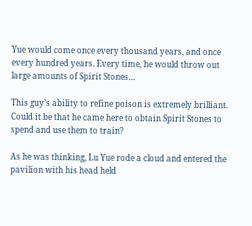Yue would come once every thousand years, and once every hundred years. Every time, he would throw out large amounts of Spirit Stones…

This guy’s ability to refine poison is extremely brilliant. Could it be that he came here to obtain Spirit Stones to spend and use them to train?

As he was thinking, Lu Yue rode a cloud and entered the pavilion with his head held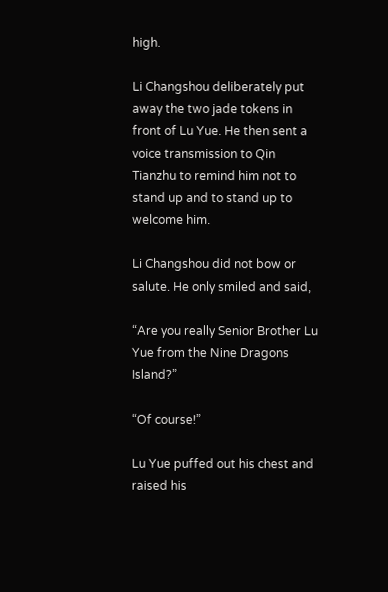high.

Li Changshou deliberately put away the two jade tokens in front of Lu Yue. He then sent a voice transmission to Qin Tianzhu to remind him not to stand up and to stand up to welcome him.

Li Changshou did not bow or salute. He only smiled and said,

“Are you really Senior Brother Lu Yue from the Nine Dragons Island?”

“Of course!”

Lu Yue puffed out his chest and raised his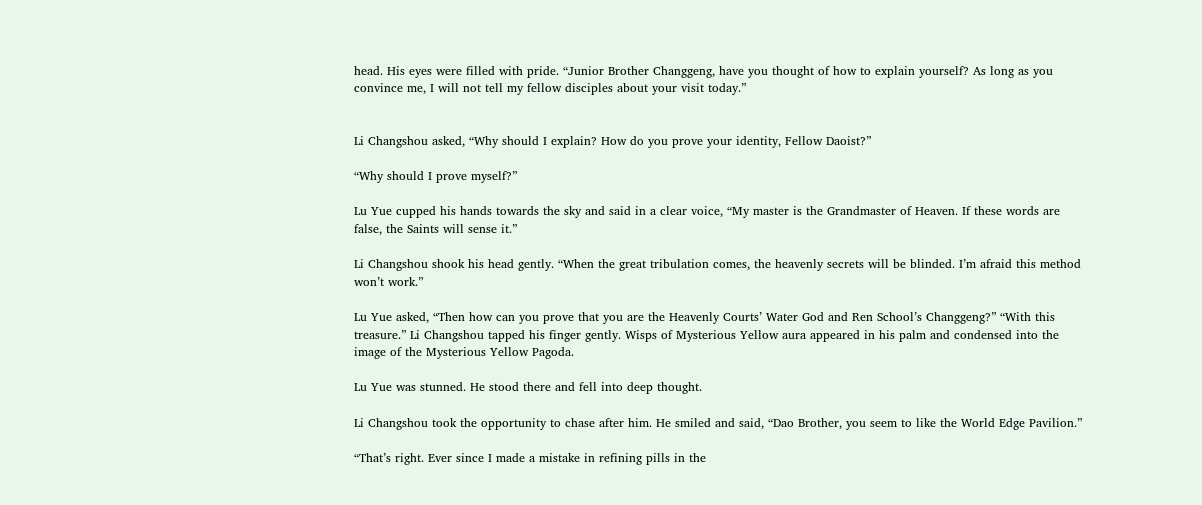head. His eyes were filled with pride. “Junior Brother Changgeng, have you thought of how to explain yourself? As long as you convince me, I will not tell my fellow disciples about your visit today.”


Li Changshou asked, “Why should I explain? How do you prove your identity, Fellow Daoist?”

“Why should I prove myself?”

Lu Yue cupped his hands towards the sky and said in a clear voice, “My master is the Grandmaster of Heaven. If these words are false, the Saints will sense it.”

Li Changshou shook his head gently. “When the great tribulation comes, the heavenly secrets will be blinded. I’m afraid this method won’t work.”

Lu Yue asked, “Then how can you prove that you are the Heavenly Courts’ Water God and Ren School’s Changgeng?” “With this treasure.” Li Changshou tapped his finger gently. Wisps of Mysterious Yellow aura appeared in his palm and condensed into the image of the Mysterious Yellow Pagoda.

Lu Yue was stunned. He stood there and fell into deep thought.

Li Changshou took the opportunity to chase after him. He smiled and said, “Dao Brother, you seem to like the World Edge Pavilion.”

“That’s right. Ever since I made a mistake in refining pills in the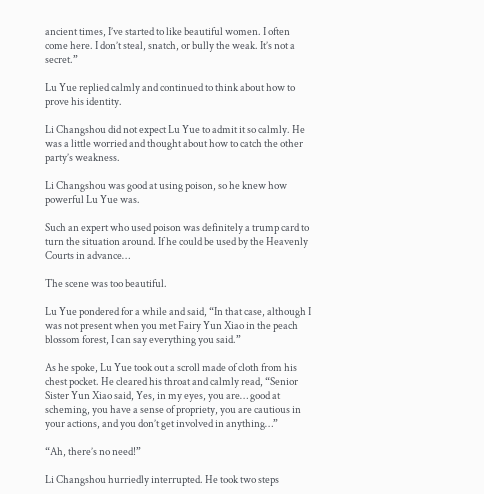ancient times, I’ve started to like beautiful women. I often come here. I don’t steal, snatch, or bully the weak. It’s not a secret.”

Lu Yue replied calmly and continued to think about how to prove his identity.

Li Changshou did not expect Lu Yue to admit it so calmly. He was a little worried and thought about how to catch the other party’s weakness.

Li Changshou was good at using poison, so he knew how powerful Lu Yue was.

Such an expert who used poison was definitely a trump card to turn the situation around. If he could be used by the Heavenly Courts in advance…

The scene was too beautiful.

Lu Yue pondered for a while and said, “In that case, although I was not present when you met Fairy Yun Xiao in the peach blossom forest, I can say everything you said.”

As he spoke, Lu Yue took out a scroll made of cloth from his chest pocket. He cleared his throat and calmly read, “Senior Sister Yun Xiao said, Yes, in my eyes, you are… good at scheming, you have a sense of propriety, you are cautious in your actions, and you don’t get involved in anything…”

“Ah, there’s no need!”

Li Changshou hurriedly interrupted. He took two steps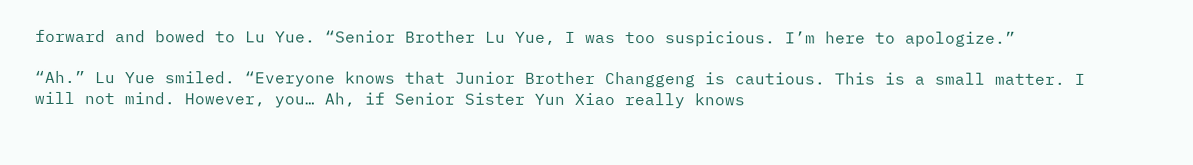forward and bowed to Lu Yue. “Senior Brother Lu Yue, I was too suspicious. I’m here to apologize.”

“Ah.” Lu Yue smiled. “Everyone knows that Junior Brother Changgeng is cautious. This is a small matter. I will not mind. However, you… Ah, if Senior Sister Yun Xiao really knows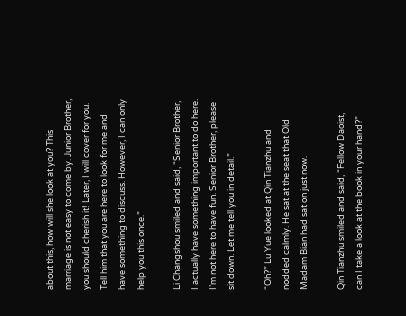about this, how will she look at you? This marriage is not easy to come by. Junior Brother, you should cherish it! Later, I will cover for you. Tell him that you are here to look for me and have something to discuss. However, I can only help you this once.”

Li Changshou smiled and said, “Senior Brother, I actually have something important to do here. I’m not here to have fun. Senior Brother, please sit down. Let me tell you in detail.”

“Oh?” Lu Yue looked at Qin Tianzhu and nodded calmly. He sat at the seat that Old Madam Bian had sat on just now.

Qin Tianzhu smiled and said, “Fellow Daoist, can I take a look at the book in your hand?”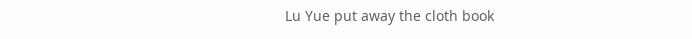Lu Yue put away the cloth book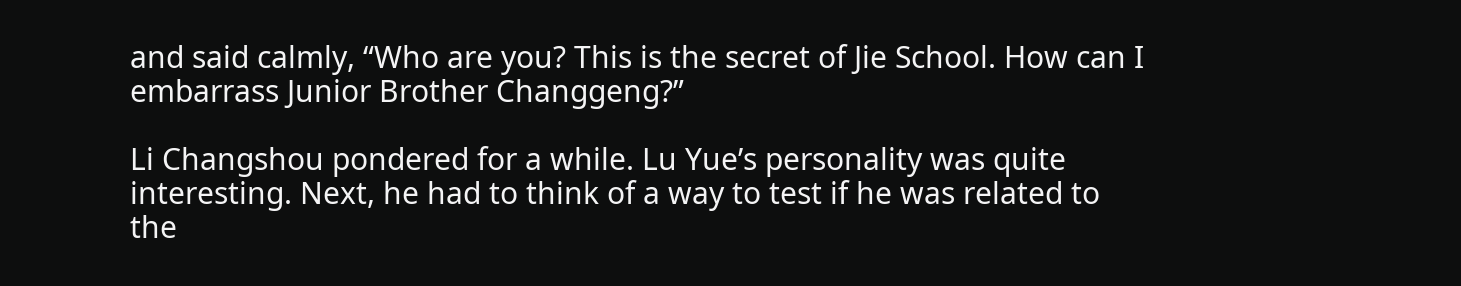and said calmly, “Who are you? This is the secret of Jie School. How can I embarrass Junior Brother Changgeng?”

Li Changshou pondered for a while. Lu Yue’s personality was quite interesting. Next, he had to think of a way to test if he was related to the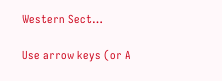Western Sect…

Use arrow keys (or A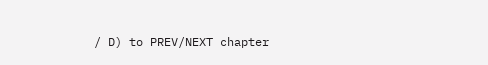/ D) to PREV/NEXT chapter